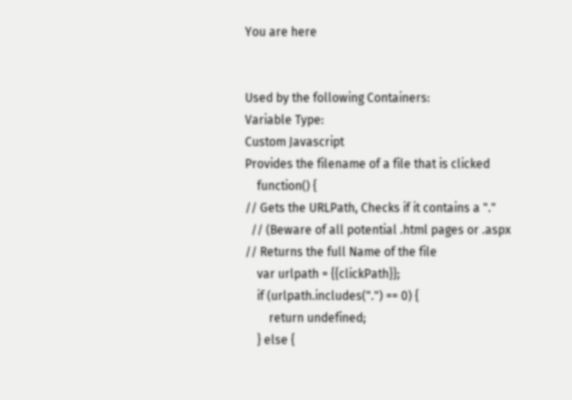You are here


Used by the following Containers:
Variable Type:
Custom Javascript
Provides the filename of a file that is clicked
    function() {
// Gets the URLPath, Checks if it contains a "."
  // (Beware of all potential .html pages or .aspx
// Returns the full Name of the file
    var urlpath = {{clickPath}};
    if (urlpath.includes(".") == 0) {
        return undefined;
    } else {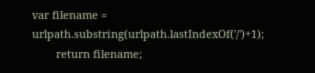var filename = urlpath.substring(urlpath.lastIndexOf('/')+1);
        return filename;